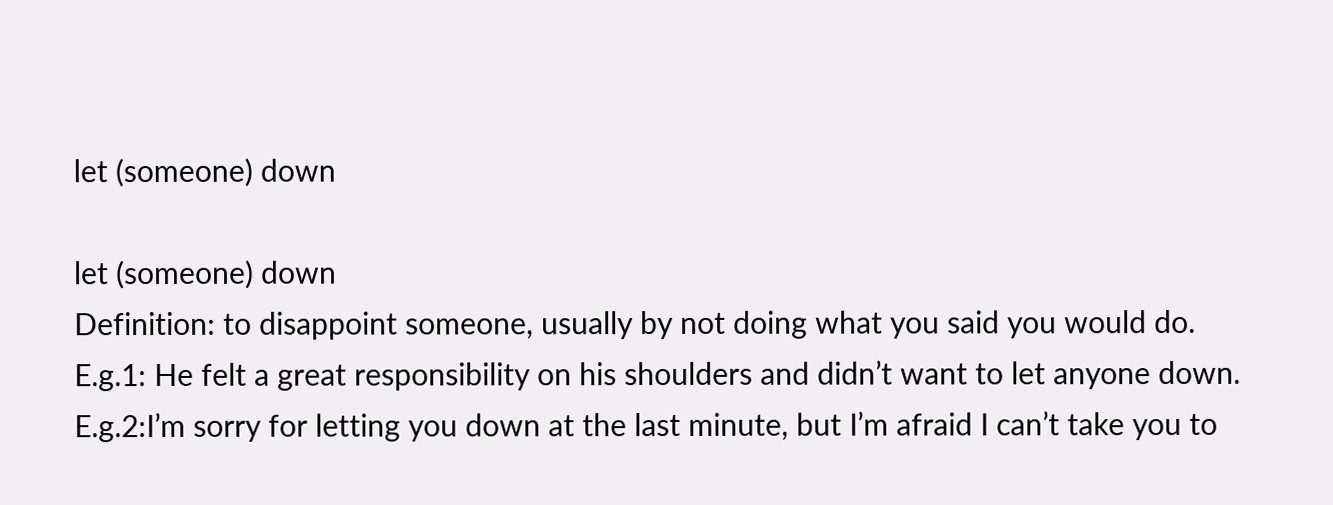let (someone) down

let (someone) down
Definition: to disappoint someone, usually by not doing what you said you would do.
E.g.1: He felt a great responsibility on his shoulders and didn’t want to let anyone down.
E.g.2:I’m sorry for letting you down at the last minute, but I’m afraid I can’t take you to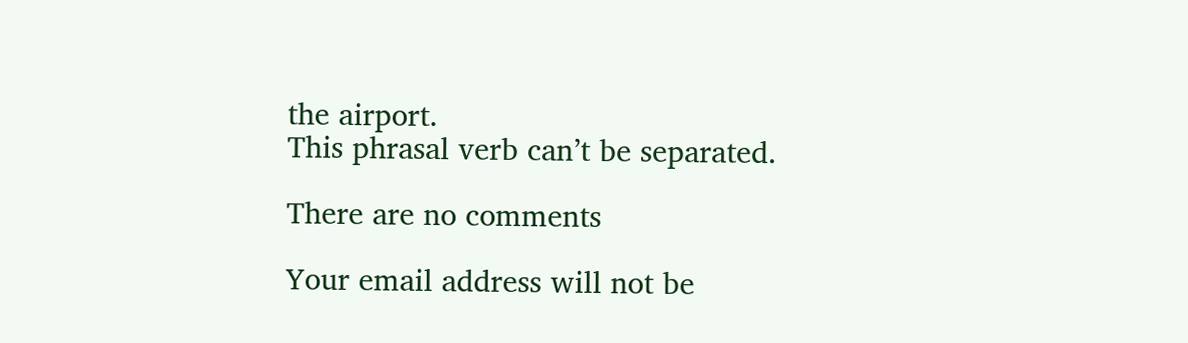the airport.
This phrasal verb can’t be separated.

There are no comments

Your email address will not be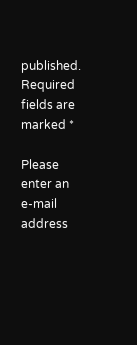published. Required fields are marked *

Please enter an e-mail address